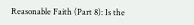Reasonable Faith (Part 8): Is the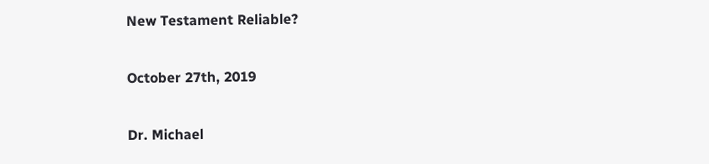New Testament Reliable?

October 27th, 2019

Dr. Michael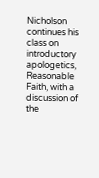Nicholson continues his class on introductory apologetics, Reasonable Faith, with a discussion of the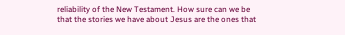reliability of the New Testament. How sure can we be that the stories we have about Jesus are the ones that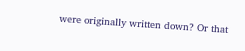were originally written down? Or that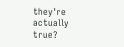they're actually true?